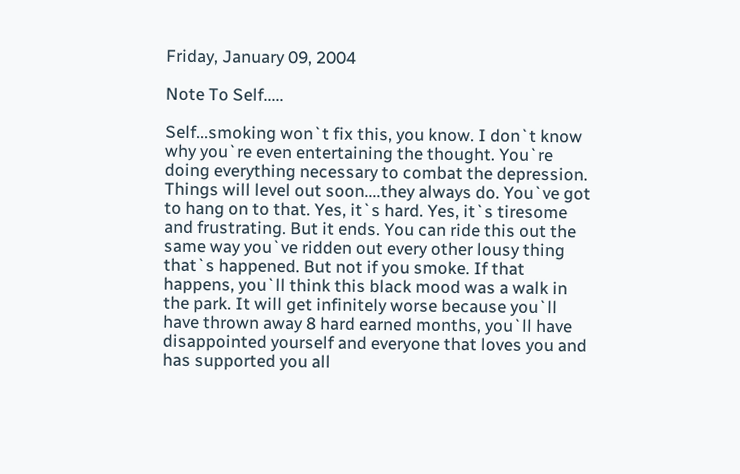Friday, January 09, 2004

Note To Self.....

Self...smoking won`t fix this, you know. I don`t know why you`re even entertaining the thought. You`re doing everything necessary to combat the depression. Things will level out soon....they always do. You`ve got to hang on to that. Yes, it`s hard. Yes, it`s tiresome and frustrating. But it ends. You can ride this out the same way you`ve ridden out every other lousy thing that`s happened. But not if you smoke. If that happens, you`ll think this black mood was a walk in the park. It will get infinitely worse because you`ll have thrown away 8 hard earned months, you`ll have disappointed yourself and everyone that loves you and has supported you all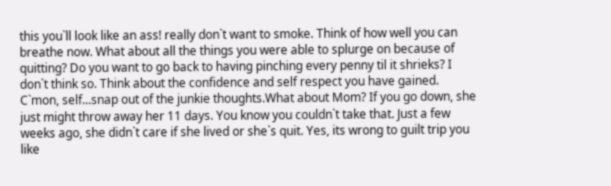this you`ll look like an ass! really don`t want to smoke. Think of how well you can breathe now. What about all the things you were able to splurge on because of quitting? Do you want to go back to having pinching every penny til it shrieks? I don`t think so. Think about the confidence and self respect you have gained. C`mon, self...snap out of the junkie thoughts.What about Mom? If you go down, she just might throw away her 11 days. You know you couldn`t take that. Just a few weeks ago, she didn`t care if she lived or she`s quit. Yes, its wrong to guilt trip you like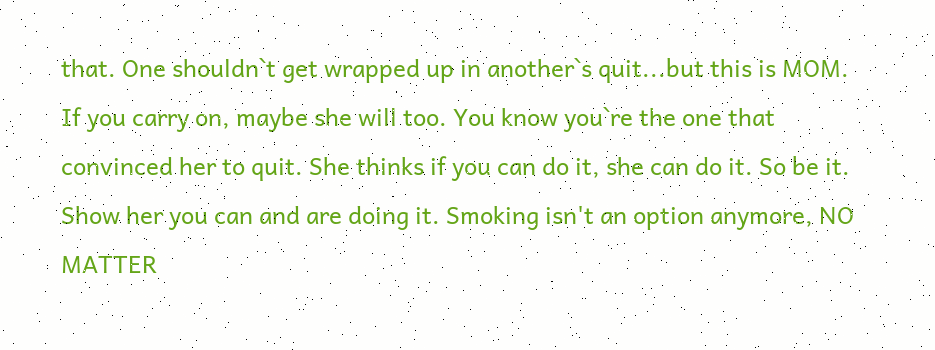that. One shouldn`t get wrapped up in another`s quit...but this is MOM. If you carry on, maybe she will too. You know you`re the one that convinced her to quit. She thinks if you can do it, she can do it. So be it. Show her you can and are doing it. Smoking isn't an option anymore, NO MATTER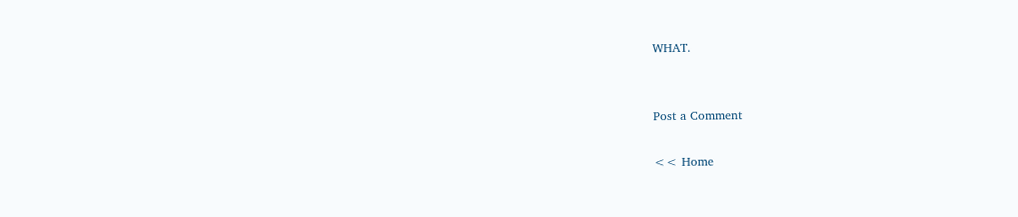WHAT.


Post a Comment

<< Home